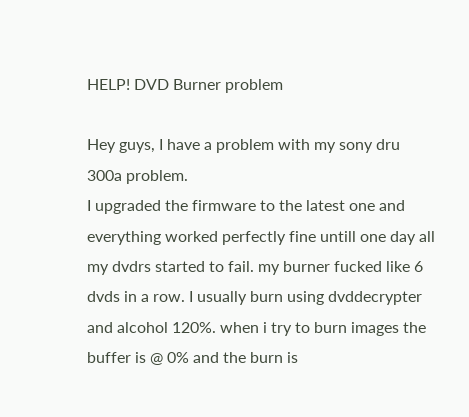HELP! DVD Burner problem

Hey guys, I have a problem with my sony dru 300a problem.
I upgraded the firmware to the latest one and everything worked perfectly fine untill one day all my dvdrs started to fail. my burner fucked like 6 dvds in a row. I usually burn using dvddecrypter and alcohol 120%. when i try to burn images the buffer is @ 0% and the burn is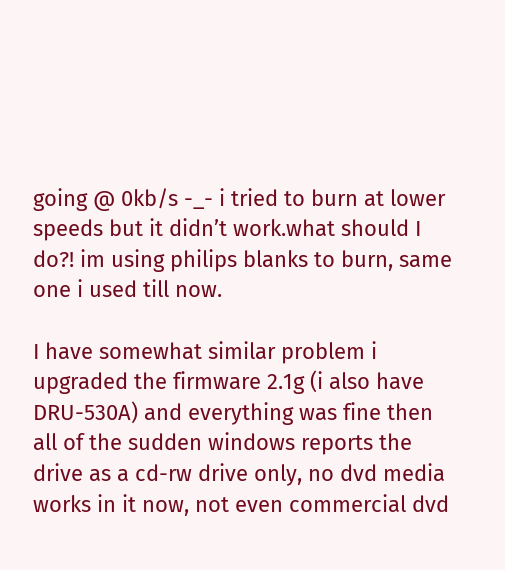going @ 0kb/s -_- i tried to burn at lower speeds but it didn’t work.what should I do?! im using philips blanks to burn, same one i used till now.

I have somewhat similar problem i upgraded the firmware 2.1g (i also have DRU-530A) and everything was fine then all of the sudden windows reports the drive as a cd-rw drive only, no dvd media works in it now, not even commercial dvd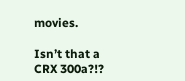movies.

Isn’t that a CRX 300a?!?